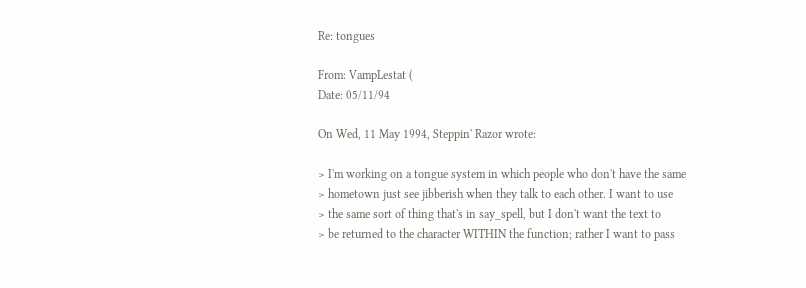Re: tongues

From: VampLestat (
Date: 05/11/94

On Wed, 11 May 1994, Steppin' Razor wrote:

> I'm working on a tongue system in which people who don't have the same
> hometown just see jibberish when they talk to each other. I want to use
> the same sort of thing that's in say_spell, but I don't want the text to
> be returned to the character WITHIN the function; rather I want to pass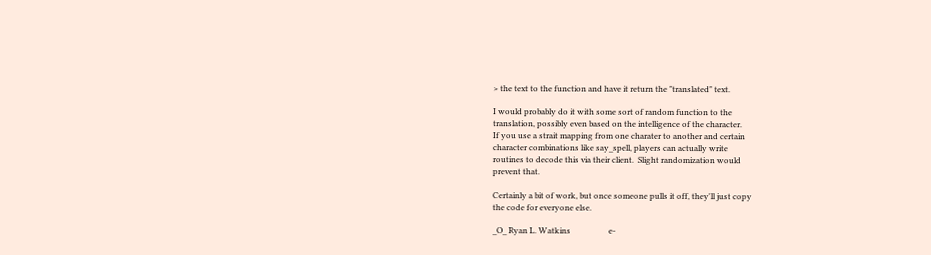> the text to the function and have it return the "translated" text.

I would probably do it with some sort of random function to the
translation, possibly even based on the intelligence of the character.
If you use a strait mapping from one charater to another and certain
character combinations like say_spell, players can actually write
routines to decode this via their client.  Slight randomization would
prevent that.

Certainly a bit of work, but once someone pulls it off, they'll just copy
the code for everyone else.

_O_ Ryan L. Watkins                   e-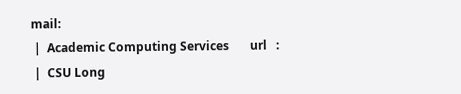mail:
 |  Academic Computing Services       url   :
 |  CSU Long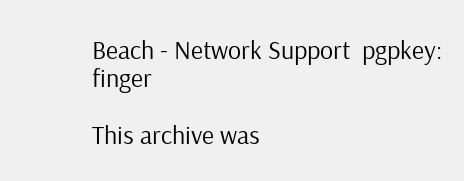Beach - Network Support  pgpkey: finger

This archive was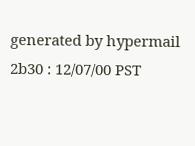generated by hypermail 2b30 : 12/07/00 PST